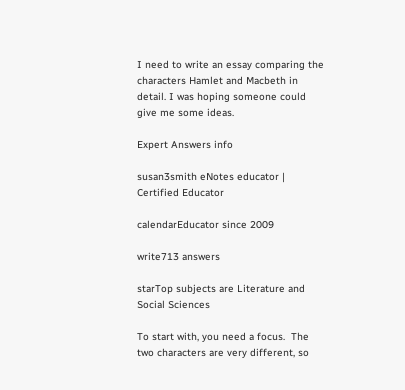I need to write an essay comparing the characters Hamlet and Macbeth in detail. I was hoping someone could give me some ideas.

Expert Answers info

susan3smith eNotes educator | Certified Educator

calendarEducator since 2009

write713 answers

starTop subjects are Literature and Social Sciences

To start with, you need a focus.  The two characters are very different, so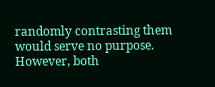randomly contrasting them would serve no purpose.  However, both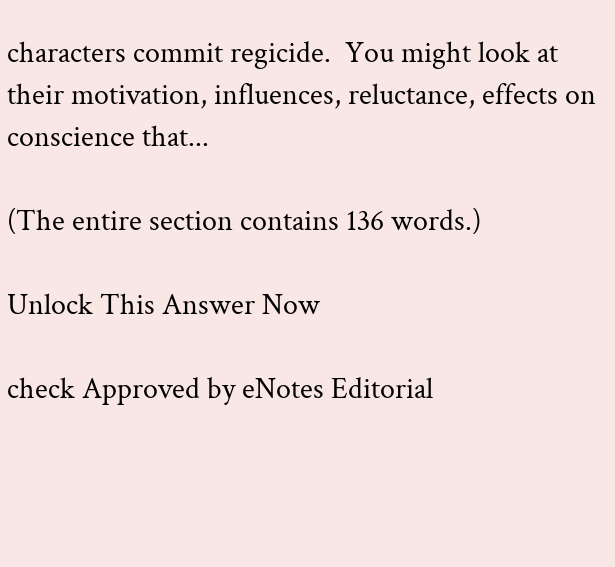characters commit regicide.  You might look at their motivation, influences, reluctance, effects on conscience that...

(The entire section contains 136 words.)

Unlock This Answer Now

check Approved by eNotes Editorial